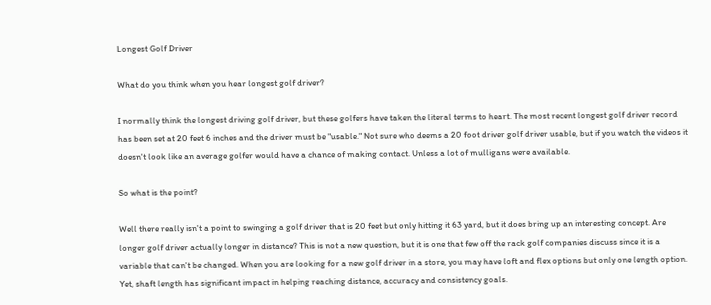Longest Golf Driver

What do you think when you hear longest golf driver?

I normally think the longest driving golf driver, but these golfers have taken the literal terms to heart. The most recent longest golf driver record has been set at 20 feet 6 inches and the driver must be "usable." Not sure who deems a 20 foot driver golf driver usable, but if you watch the videos it doesn't look like an average golfer would have a chance of making contact. Unless a lot of mulligans were available.

So what is the point?

Well there really isn't a point to swinging a golf driver that is 20 feet but only hitting it 63 yard, but it does bring up an interesting concept. Are longer golf driver actually longer in distance? This is not a new question, but it is one that few off the rack golf companies discuss since it is a variable that can't be changed. When you are looking for a new golf driver in a store, you may have loft and flex options but only one length option.  Yet, shaft length has significant impact in helping reaching distance, accuracy and consistency goals.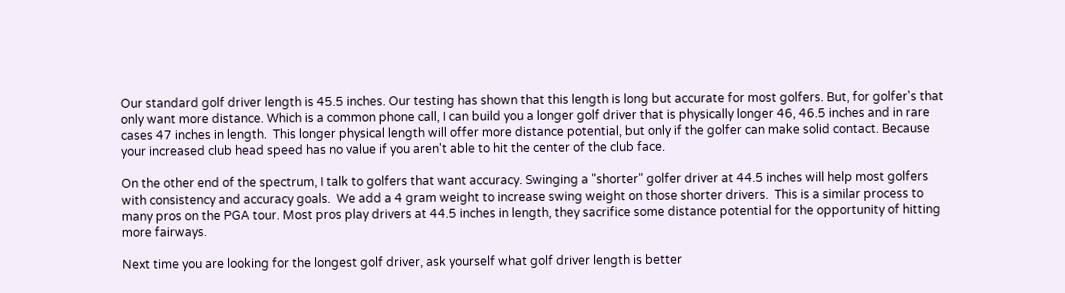Our standard golf driver length is 45.5 inches. Our testing has shown that this length is long but accurate for most golfers. But, for golfer's that only want more distance. Which is a common phone call, I can build you a longer golf driver that is physically longer 46, 46.5 inches and in rare cases 47 inches in length.  This longer physical length will offer more distance potential, but only if the golfer can make solid contact. Because your increased club head speed has no value if you aren't able to hit the center of the club face.

On the other end of the spectrum, I talk to golfers that want accuracy. Swinging a "shorter" golfer driver at 44.5 inches will help most golfers with consistency and accuracy goals.  We add a 4 gram weight to increase swing weight on those shorter drivers.  This is a similar process to many pros on the PGA tour. Most pros play drivers at 44.5 inches in length, they sacrifice some distance potential for the opportunity of hitting more fairways.

Next time you are looking for the longest golf driver, ask yourself what golf driver length is better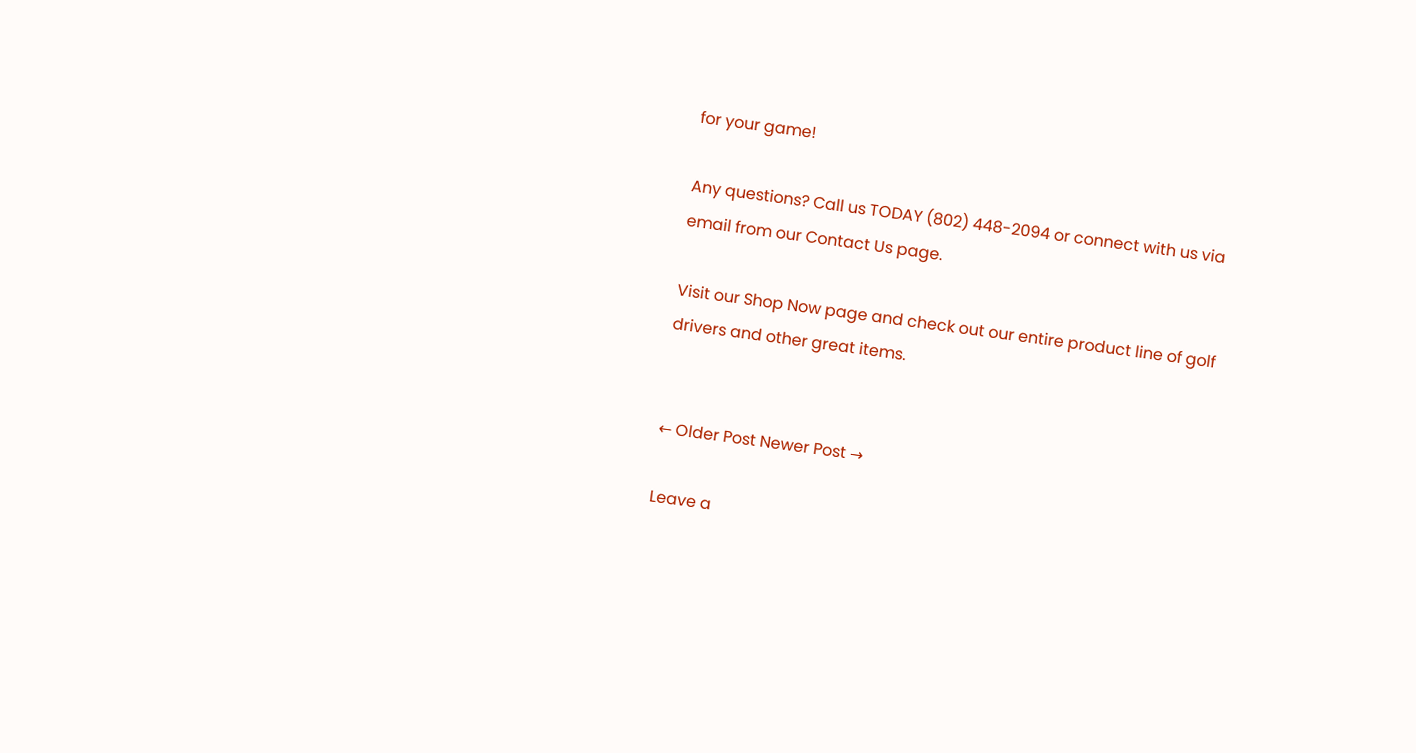for your game!

Any questions? Call us TODAY (802) 448-2094 or connect with us via email from our Contact Us page.

Visit our Shop Now page and check out our entire product line of golf drivers and other great items.


← Older Post Newer Post →

Leave a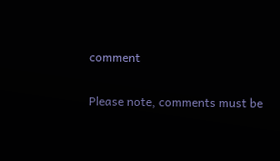comment

Please note, comments must be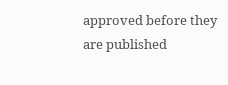approved before they are published